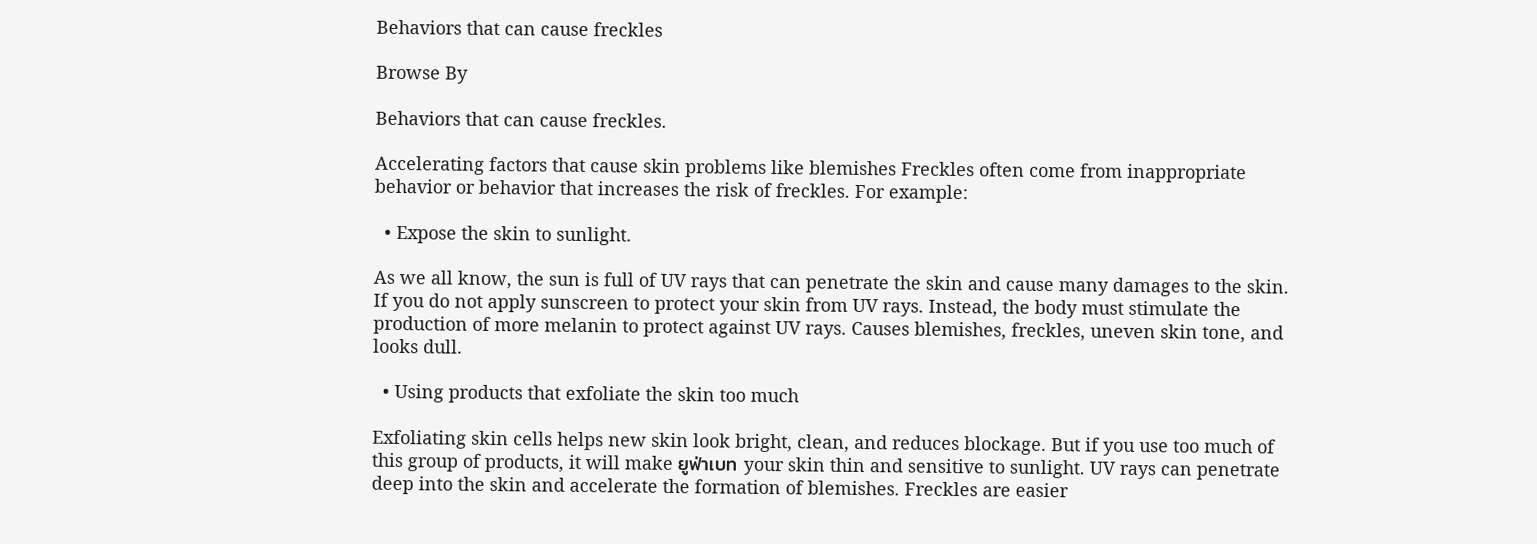Behaviors that can cause freckles

Browse By

Behaviors that can cause freckles.

Accelerating factors that cause skin problems like blemishes Freckles often come from inappropriate behavior or behavior that increases the risk of freckles. For example:

  • Expose the skin to sunlight.

As we all know, the sun is full of UV rays that can penetrate the skin and cause many damages to the skin. If you do not apply sunscreen to protect your skin from UV rays. Instead, the body must stimulate the production of more melanin to protect against UV rays. Causes blemishes, freckles, uneven skin tone, and looks dull.

  • Using products that exfoliate the skin too much

Exfoliating skin cells helps new skin look bright, clean, and reduces blockage. But if you use too much of this group of products, it will make ยูฟ่าเบท your skin thin and sensitive to sunlight. UV rays can penetrate deep into the skin and accelerate the formation of blemishes. Freckles are easier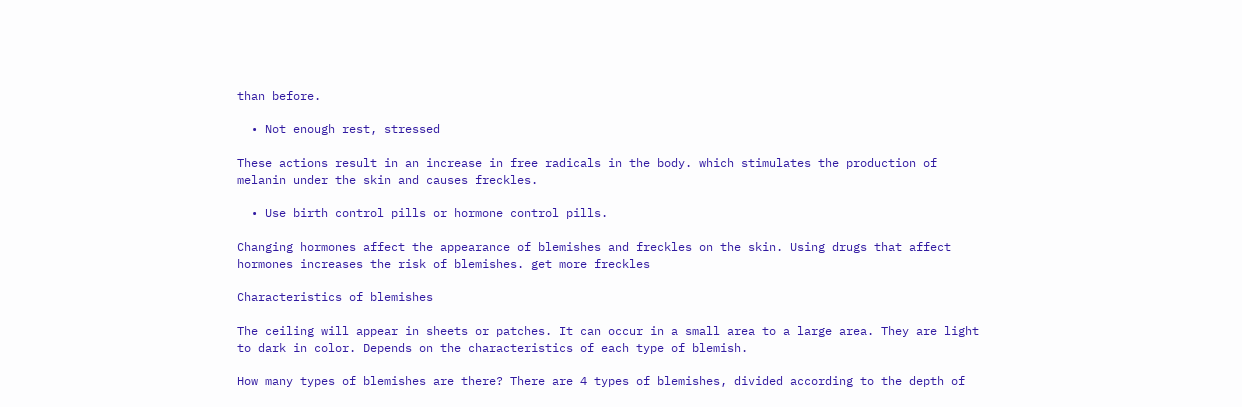than before.

  • Not enough rest, stressed

These actions result in an increase in free radicals in the body. which stimulates the production of melanin under the skin and causes freckles.

  • Use birth control pills or hormone control pills.

Changing hormones affect the appearance of blemishes and freckles on the skin. Using drugs that affect hormones increases the risk of blemishes. get more freckles

Characteristics of blemishes

The ceiling will appear in sheets or patches. It can occur in a small area to a large area. They are light to dark in color. Depends on the characteristics of each type of blemish.

How many types of blemishes are there? There are 4 types of blemishes, divided according to the depth of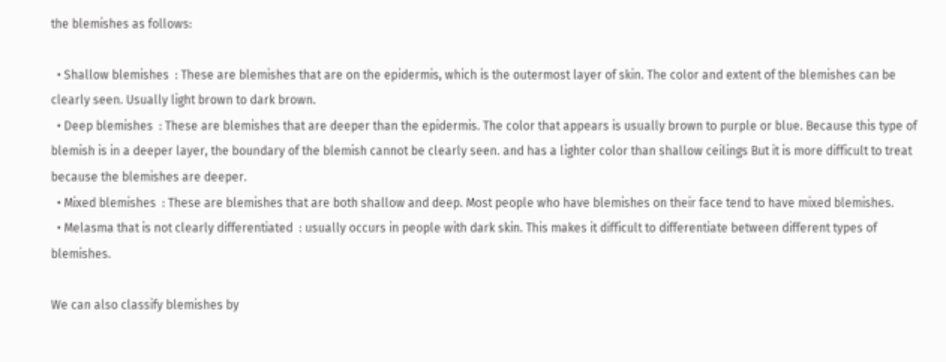the blemishes as follows:

  • Shallow blemishes  : These are blemishes that are on the epidermis, which is the outermost layer of skin. The color and extent of the blemishes can be clearly seen. Usually light brown to dark brown.
  • Deep blemishes  : These are blemishes that are deeper than the epidermis. The color that appears is usually brown to purple or blue. Because this type of blemish is in a deeper layer, the boundary of the blemish cannot be clearly seen. and has a lighter color than shallow ceilings But it is more difficult to treat because the blemishes are deeper.
  • Mixed blemishes  : These are blemishes that are both shallow and deep. Most people who have blemishes on their face tend to have mixed blemishes.
  • Melasma that is not clearly differentiated  : usually occurs in people with dark skin. This makes it difficult to differentiate between different types of blemishes.

We can also classify blemishes by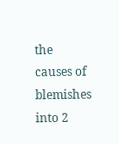the causes of blemishes into 2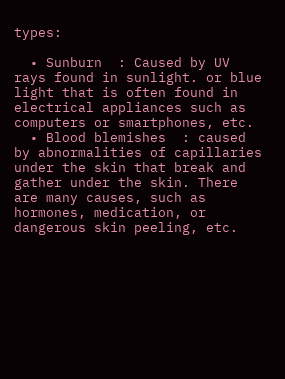types:

  • Sunburn  : Caused by UV rays found in sunlight. or blue light that is often found in electrical appliances such as computers or smartphones, etc.
  • Blood blemishes  : caused by abnormalities of capillaries under the skin that break and gather under the skin. There are many causes, such as hormones, medication, or dangerous skin peeling, etc.